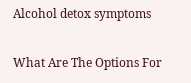Alcohol detox symptoms

What Are The Options For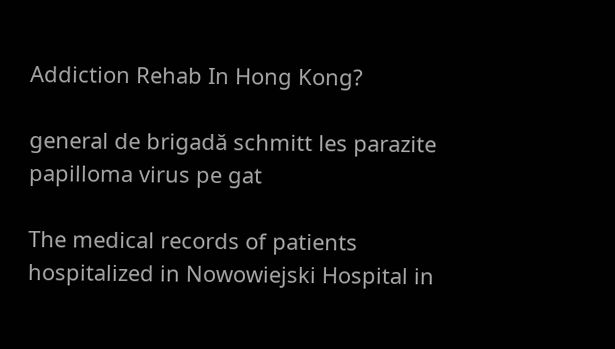Addiction Rehab In Hong Kong?

general de brigadă schmitt les parazite papilloma virus pe gat

The medical records of patients hospitalized in Nowowiejski Hospital in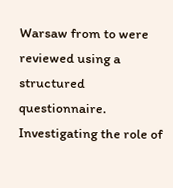Warsaw from to were reviewed using a structured questionnaire. Investigating the role of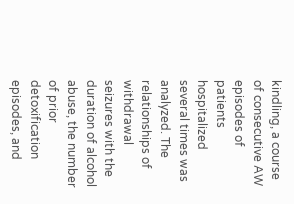kindling, a course of consecutive AW episodes of patients hospitalized several times was analyzed. The relationships of withdrawal seizures with the duration of alcohol abuse, the number of prior detoxification episodes, and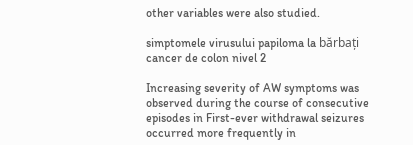other variables were also studied.

simptomele virusului papiloma la bărbați cancer de colon nivel 2

Increasing severity of AW symptoms was observed during the course of consecutive episodes in First-ever withdrawal seizures occurred more frequently in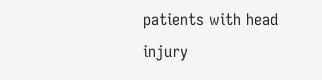patients with head injury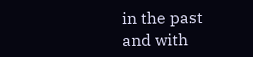in the past and with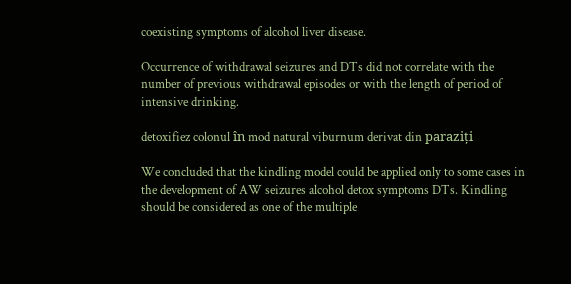coexisting symptoms of alcohol liver disease.

Occurrence of withdrawal seizures and DTs did not correlate with the number of previous withdrawal episodes or with the length of period of intensive drinking.

detoxifiez colonul în mod natural viburnum derivat din paraziți

We concluded that the kindling model could be applied only to some cases in the development of AW seizures alcohol detox symptoms DTs. Kindling should be considered as one of the multiple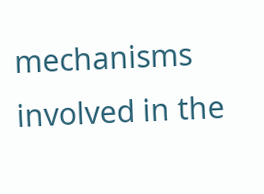mechanisms involved in the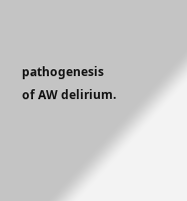pathogenesis of AW delirium.